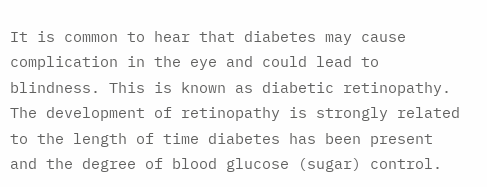It is common to hear that diabetes may cause complication in the eye and could lead to blindness. This is known as diabetic retinopathy. The development of retinopathy is strongly related to the length of time diabetes has been present and the degree of blood glucose (sugar) control.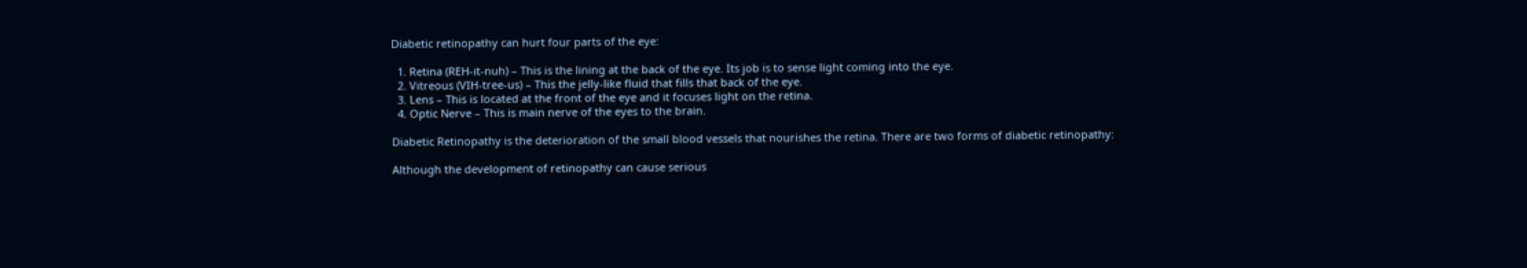Diabetic retinopathy can hurt four parts of the eye:

  1. Retina (REH-it-nuh) – This is the lining at the back of the eye. Its job is to sense light coming into the eye.
  2. Vitreous (VIH-tree-us) – This the jelly-like fluid that fills that back of the eye.
  3. Lens – This is located at the front of the eye and it focuses light on the retina.
  4. Optic Nerve – This is main nerve of the eyes to the brain.

Diabetic Retinopathy is the deterioration of the small blood vessels that nourishes the retina. There are two forms of diabetic retinopathy:

Although the development of retinopathy can cause serious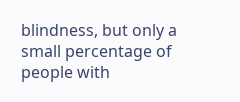blindness, but only a small percentage of people with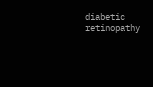diabetic retinopathy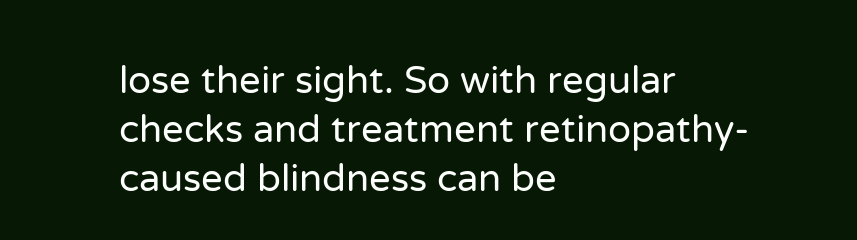lose their sight. So with regular checks and treatment retinopathy-caused blindness can be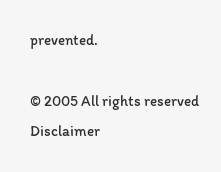prevented.

© 2005 All rights reserved Disclaimer